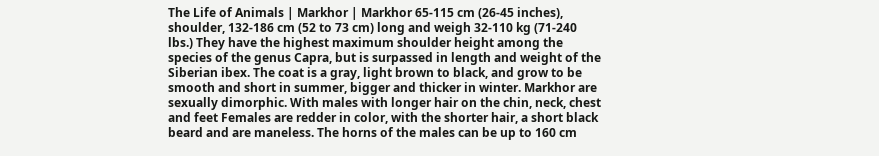The Life of Animals | Markhor | Markhor 65-115 cm (26-45 inches), shoulder, 132-186 cm (52 to 73 cm) long and weigh 32-110 kg (71-240 lbs.) They have the highest maximum shoulder height among the species of the genus Capra, but is surpassed in length and weight of the Siberian ibex. The coat is a gray, light brown to black, and grow to be smooth and short in summer, bigger and thicker in winter. Markhor are sexually dimorphic. With males with longer hair on the chin, neck, chest and feet Females are redder in color, with the shorter hair, a short black beard and are maneless. The horns of the males can be up to 160 cm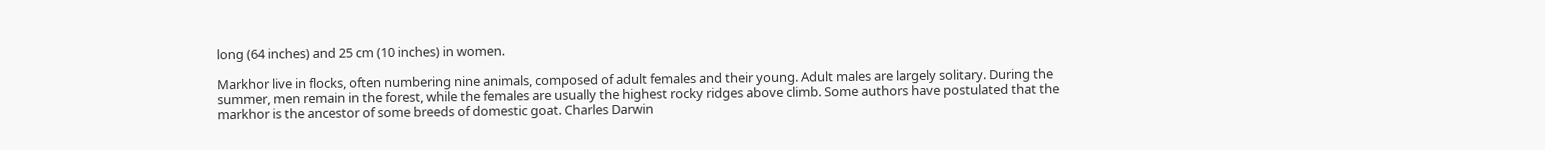long (64 inches) and 25 cm (10 inches) in women.

Markhor live in flocks, often numbering nine animals, composed of adult females and their young. Adult males are largely solitary. During the summer, men remain in the forest, while the females are usually the highest rocky ridges above climb. Some authors have postulated that the markhor is the ancestor of some breeds of domestic goat. Charles Darwin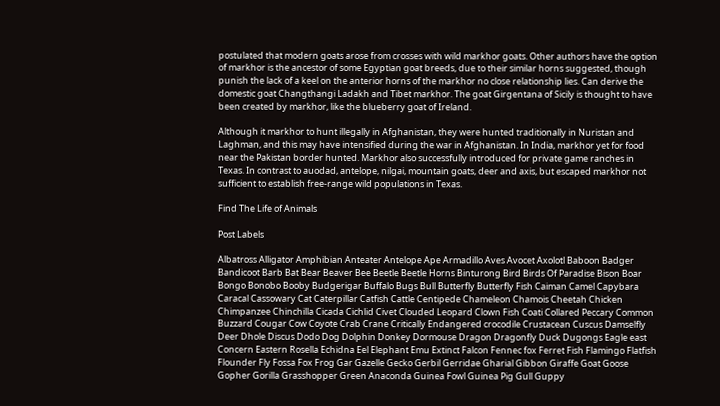postulated that modern goats arose from crosses with wild markhor goats. Other authors have the option of markhor is the ancestor of some Egyptian goat breeds, due to their similar horns suggested, though punish the lack of a keel on the anterior horns of the markhor no close relationship lies. Can derive the domestic goat Changthangi Ladakh and Tibet markhor. The goat Girgentana of Sicily is thought to have been created by markhor, like the blueberry goat of Ireland.

Although it markhor to hunt illegally in Afghanistan, they were hunted traditionally in Nuristan and Laghman, and this may have intensified during the war in Afghanistan. In India, markhor yet for food near the Pakistan border hunted. Markhor also successfully introduced for private game ranches in Texas. In contrast to auodad, antelope, nilgai, mountain goats, deer and axis, but escaped markhor not sufficient to establish free-range wild populations in Texas.

Find The Life of Animals

Post Labels

Albatross Alligator Amphibian Anteater Antelope Ape Armadillo Aves Avocet Axolotl Baboon Badger Bandicoot Barb Bat Bear Beaver Bee Beetle Beetle Horns Binturong Bird Birds Of Paradise Bison Boar Bongo Bonobo Booby Budgerigar Buffalo Bugs Bull Butterfly Butterfly Fish Caiman Camel Capybara Caracal Cassowary Cat Caterpillar Catfish Cattle Centipede Chameleon Chamois Cheetah Chicken Chimpanzee Chinchilla Cicada Cichlid Civet Clouded Leopard Clown Fish Coati Collared Peccary Common Buzzard Cougar Cow Coyote Crab Crane Critically Endangered crocodile Crustacean Cuscus Damselfly Deer Dhole Discus Dodo Dog Dolphin Donkey Dormouse Dragon Dragonfly Duck Dugongs Eagle east Concern Eastern Rosella Echidna Eel Elephant Emu Extinct Falcon Fennec fox Ferret Fish Flamingo Flatfish Flounder Fly Fossa Fox Frog Gar Gazelle Gecko Gerbil Gerridae Gharial Gibbon Giraffe Goat Goose Gopher Gorilla Grasshopper Green Anaconda Guinea Fowl Guinea Pig Gull Guppy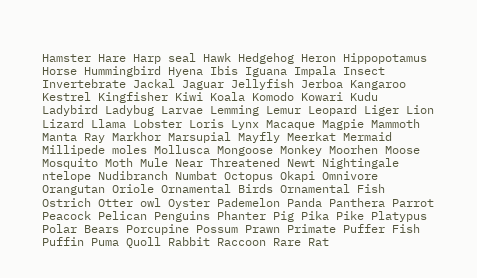Hamster Hare Harp seal Hawk Hedgehog Heron Hippopotamus Horse Hummingbird Hyena Ibis Iguana Impala Insect Invertebrate Jackal Jaguar Jellyfish Jerboa Kangaroo Kestrel Kingfisher Kiwi Koala Komodo Kowari Kudu Ladybird Ladybug Larvae Lemming Lemur Leopard Liger Lion Lizard Llama Lobster Loris Lynx Macaque Magpie Mammoth Manta Ray Markhor Marsupial Mayfly Meerkat Mermaid Millipede moles Mollusca Mongoose Monkey Moorhen Moose Mosquito Moth Mule Near Threatened Newt Nightingale ntelope Nudibranch Numbat Octopus Okapi Omnivore Orangutan Oriole Ornamental Birds Ornamental Fish Ostrich Otter owl Oyster Pademelon Panda Panthera Parrot Peacock Pelican Penguins Phanter Pig Pika Pike Platypus Polar Bears Porcupine Possum Prawn Primate Puffer Fish Puffin Puma Quoll Rabbit Raccoon Rare Rat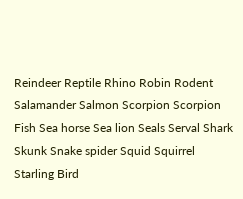Reindeer Reptile Rhino Robin Rodent Salamander Salmon Scorpion Scorpion Fish Sea horse Sea lion Seals Serval Shark Skunk Snake spider Squid Squirrel Starling Bird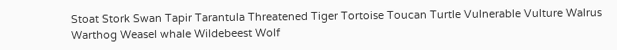Stoat Stork Swan Tapir Tarantula Threatened Tiger Tortoise Toucan Turtle Vulnerable Vulture Walrus Warthog Weasel whale Wildebeest Wolf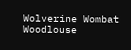Wolverine Wombat Woodlouse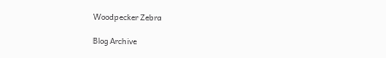Woodpecker Zebra

Blog Archive